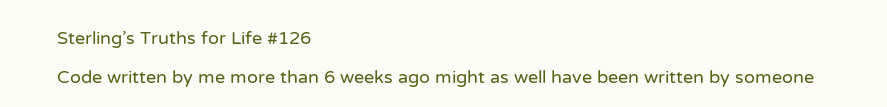Sterling’s Truths for Life #126

Code written by me more than 6 weeks ago might as well have been written by someone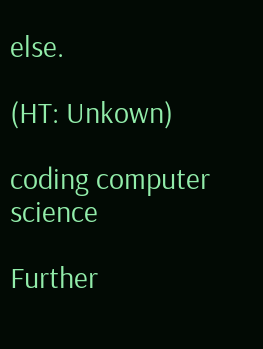else.

(HT: Unkown)

coding computer science

Further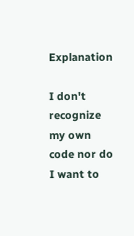Explanation

I don't recognize my own code nor do I want to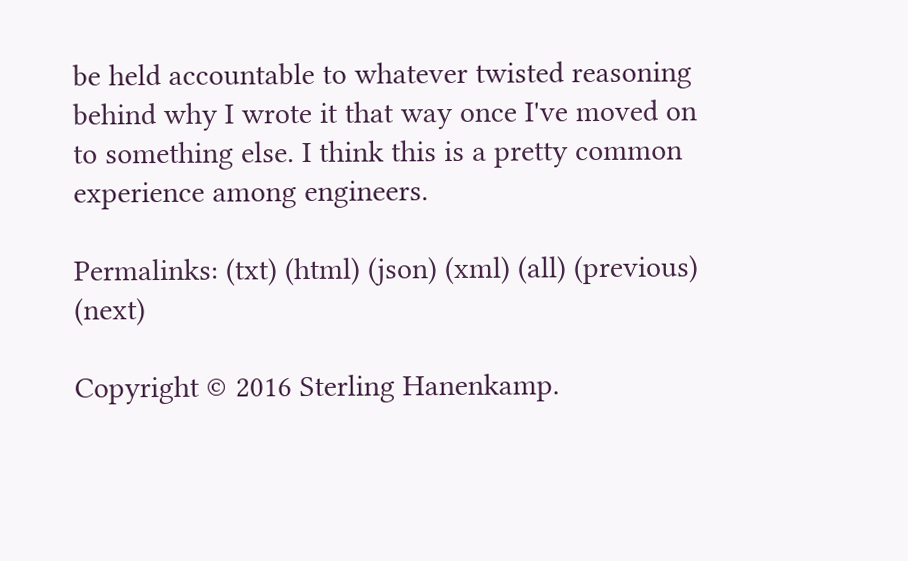be held accountable to whatever twisted reasoning behind why I wrote it that way once I've moved on to something else. I think this is a pretty common experience among engineers.

Permalinks: (txt) (html) (json) (xml) (all) (previous) (next)

Copyright © 2016 Sterling Hanenkamp.